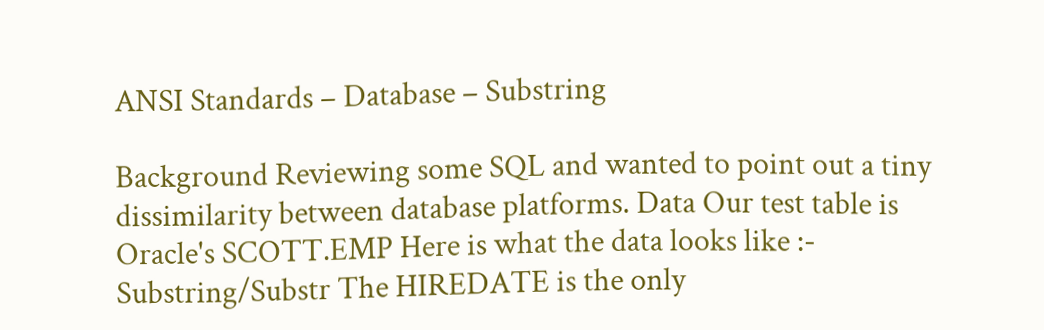ANSI Standards – Database – Substring

Background Reviewing some SQL and wanted to point out a tiny dissimilarity between database platforms. Data Our test table is Oracle's SCOTT.EMP Here is what the data looks like :- Substring/Substr The HIREDATE is the only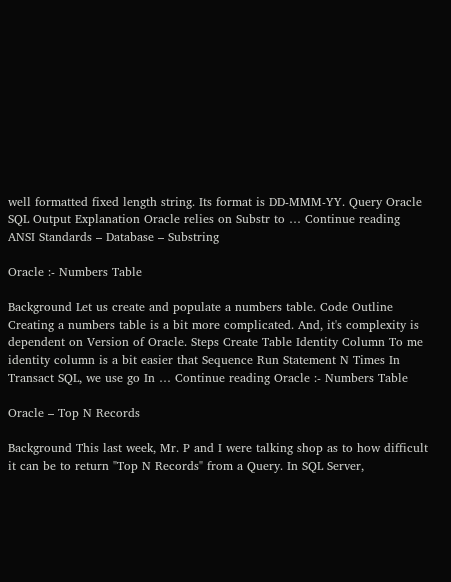well formatted fixed length string. Its format is DD-MMM-YY. Query Oracle SQL Output Explanation Oracle relies on Substr to … Continue reading ANSI Standards – Database – Substring

Oracle :- Numbers Table

Background Let us create and populate a numbers table. Code Outline Creating a numbers table is a bit more complicated. And, it's complexity is dependent on Version of Oracle. Steps Create Table Identity Column To me identity column is a bit easier that Sequence Run Statement N Times In Transact SQL, we use go In … Continue reading Oracle :- Numbers Table

Oracle – Top N Records

Background This last week, Mr. P and I were talking shop as to how difficult it can be to return "Top N Records" from a Query. In SQL Server,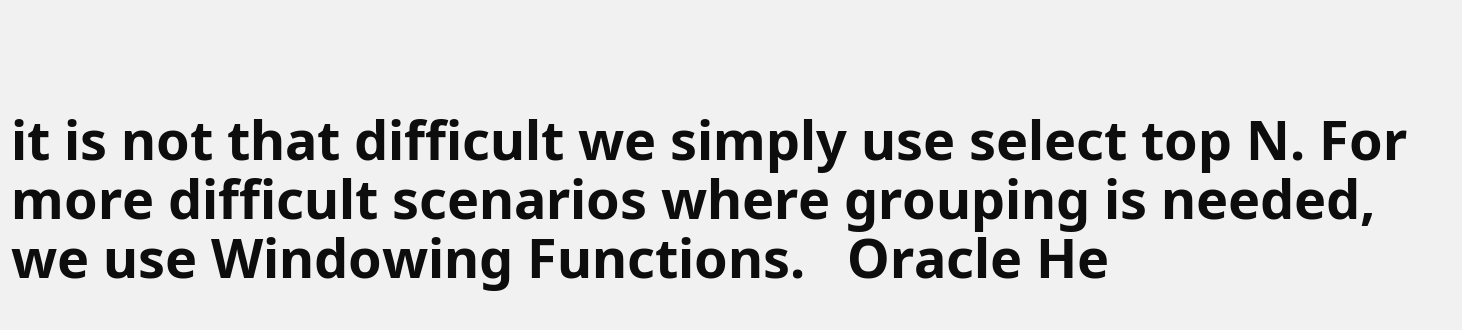it is not that difficult we simply use select top N. For more difficult scenarios where grouping is needed, we use Windowing Functions.   Oracle He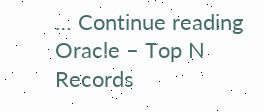… Continue reading Oracle – Top N Records